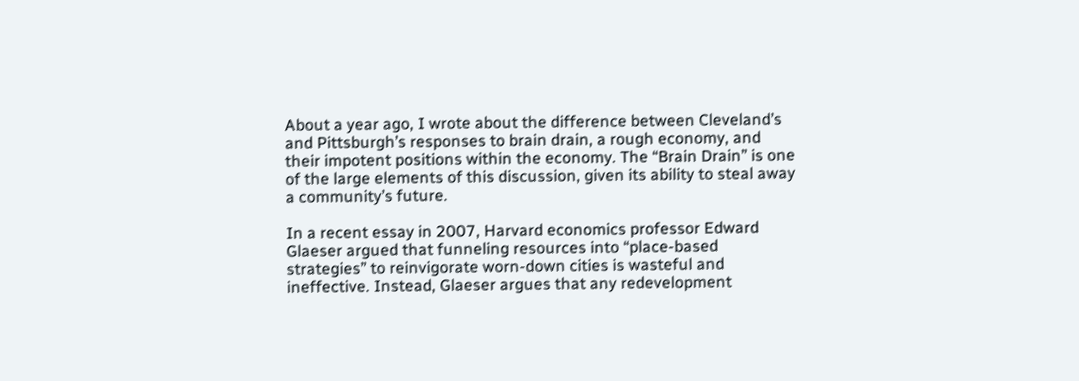About a year ago, I wrote about the difference between Cleveland’s and Pittsburgh’s responses to brain drain, a rough economy, and their impotent positions within the economy. The “Brain Drain” is one of the large elements of this discussion, given its ability to steal away a community’s future.

In a recent essay in 2007, Harvard economics professor Edward Glaeser argued that funneling resources into “place-based strategies” to reinvigorate worn-down cities is wasteful and ineffective. Instead, Glaeser argues that any redevelopment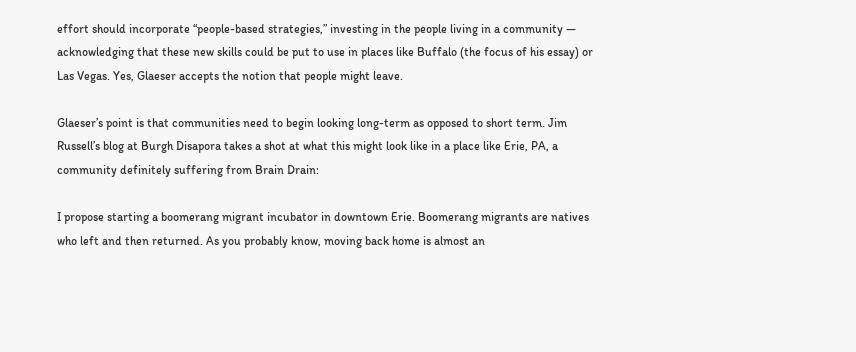effort should incorporate “people-based strategies,” investing in the people living in a community — acknowledging that these new skills could be put to use in places like Buffalo (the focus of his essay) or Las Vegas. Yes, Glaeser accepts the notion that people might leave.

Glaeser’s point is that communities need to begin looking long-term as opposed to short term. Jim Russell’s blog at Burgh Disapora takes a shot at what this might look like in a place like Erie, PA, a community definitely suffering from Brain Drain:

I propose starting a boomerang migrant incubator in downtown Erie. Boomerang migrants are natives who left and then returned. As you probably know, moving back home is almost an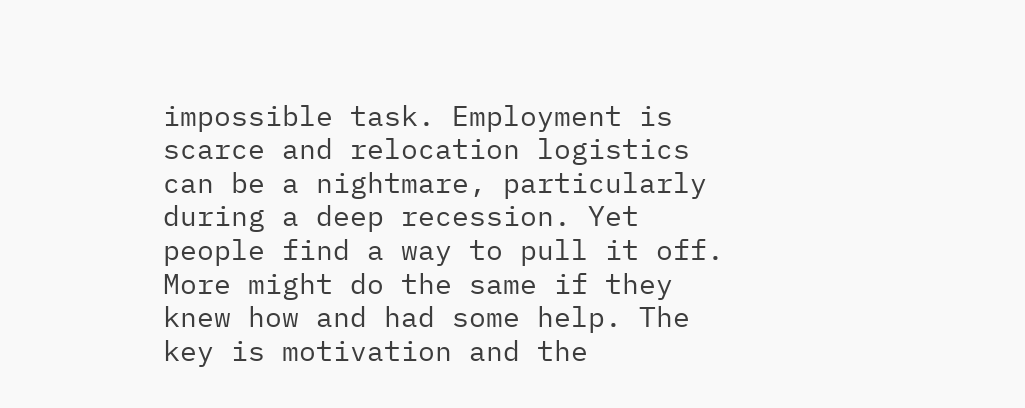impossible task. Employment is scarce and relocation logistics can be a nightmare, particularly during a deep recession. Yet people find a way to pull it off. More might do the same if they knew how and had some help. The key is motivation and the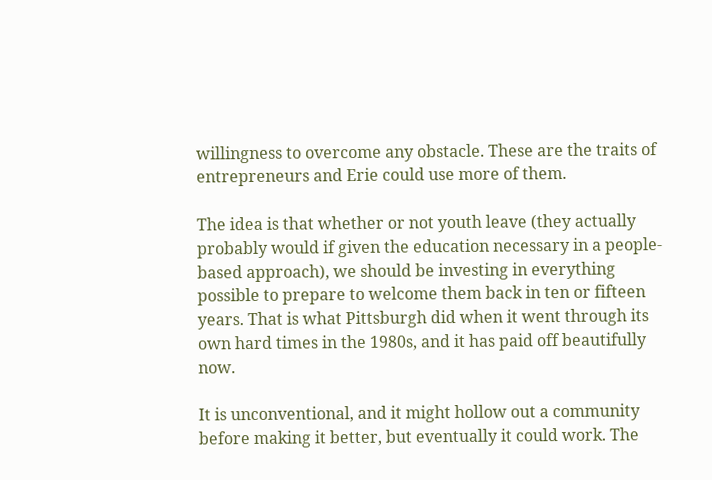willingness to overcome any obstacle. These are the traits of entrepreneurs and Erie could use more of them.

The idea is that whether or not youth leave (they actually probably would if given the education necessary in a people-based approach), we should be investing in everything possible to prepare to welcome them back in ten or fifteen years. That is what Pittsburgh did when it went through its own hard times in the 1980s, and it has paid off beautifully now.

It is unconventional, and it might hollow out a community before making it better, but eventually it could work. The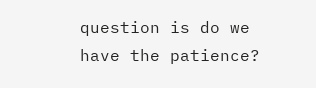question is do we have the patience?